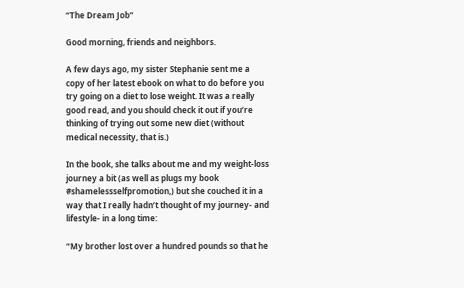“The Dream Job”

Good morning, friends and neighbors.

A few days ago, my sister Stephanie sent me a copy of her latest ebook on what to do before you try going on a diet to lose weight. It was a really good read, and you should check it out if you’re thinking of trying out some new diet (without medical necessity, that is.)

In the book, she talks about me and my weight-loss journey a bit (as well as plugs my book #shamelessselfpromotion,) but she couched it in a way that I really hadn’t thought of my journey- and lifestyle- in a long time:

“My brother lost over a hundred pounds so that he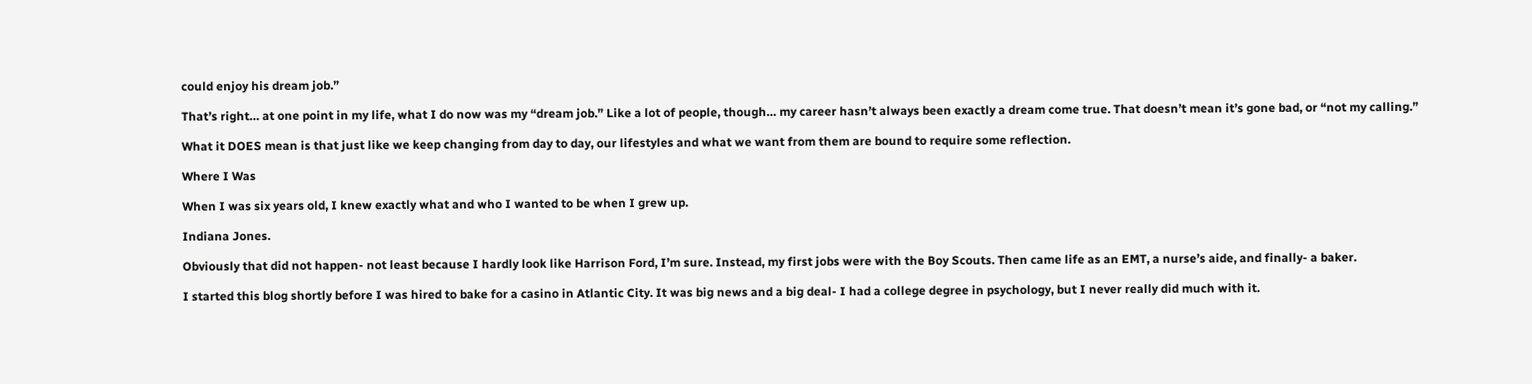could enjoy his dream job.”

That’s right… at one point in my life, what I do now was my “dream job.” Like a lot of people, though… my career hasn’t always been exactly a dream come true. That doesn’t mean it’s gone bad, or “not my calling.”

What it DOES mean is that just like we keep changing from day to day, our lifestyles and what we want from them are bound to require some reflection.

Where I Was

When I was six years old, I knew exactly what and who I wanted to be when I grew up.

Indiana Jones.

Obviously that did not happen- not least because I hardly look like Harrison Ford, I’m sure. Instead, my first jobs were with the Boy Scouts. Then came life as an EMT, a nurse’s aide, and finally- a baker.

I started this blog shortly before I was hired to bake for a casino in Atlantic City. It was big news and a big deal- I had a college degree in psychology, but I never really did much with it.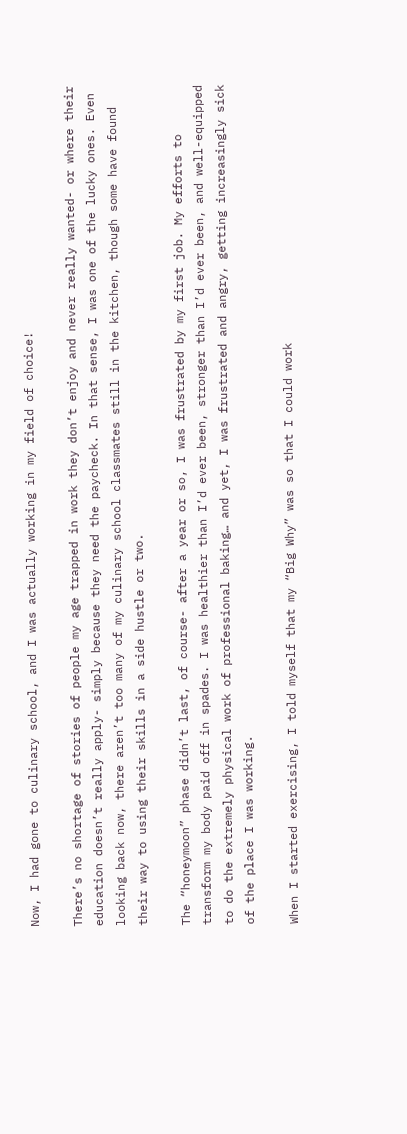Now, I had gone to culinary school, and I was actually working in my field of choice!

There’s no shortage of stories of people my age trapped in work they don’t enjoy and never really wanted- or where their education doesn’t really apply- simply because they need the paycheck. In that sense, I was one of the lucky ones. Even looking back now, there aren’t too many of my culinary school classmates still in the kitchen, though some have found their way to using their skills in a side hustle or two.

The “honeymoon” phase didn’t last, of course- after a year or so, I was frustrated by my first job. My efforts to transform my body paid off in spades. I was healthier than I’d ever been, stronger than I’d ever been, and well-equipped to do the extremely physical work of professional baking… and yet, I was frustrated and angry, getting increasingly sick of the place I was working.

When I started exercising, I told myself that my “Big Why” was so that I could work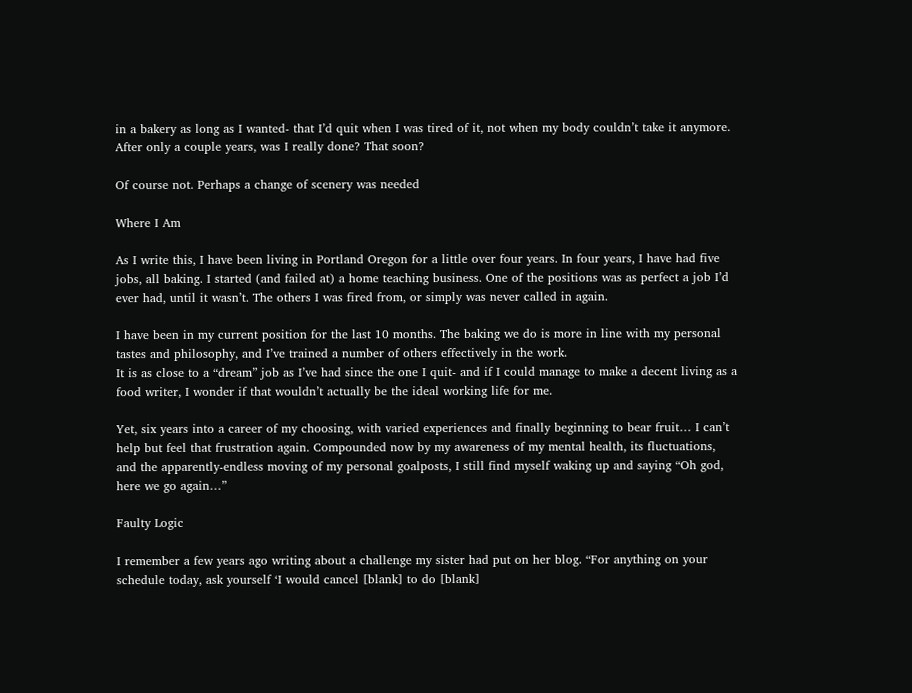in a bakery as long as I wanted- that I’d quit when I was tired of it, not when my body couldn’t take it anymore. After only a couple years, was I really done? That soon?

Of course not. Perhaps a change of scenery was needed

Where I Am

As I write this, I have been living in Portland Oregon for a little over four years. In four years, I have had five jobs, all baking. I started (and failed at) a home teaching business. One of the positions was as perfect a job I’d ever had, until it wasn’t. The others I was fired from, or simply was never called in again.

I have been in my current position for the last 10 months. The baking we do is more in line with my personal tastes and philosophy, and I’ve trained a number of others effectively in the work.
It is as close to a “dream” job as I’ve had since the one I quit- and if I could manage to make a decent living as a food writer, I wonder if that wouldn’t actually be the ideal working life for me.

Yet, six years into a career of my choosing, with varied experiences and finally beginning to bear fruit… I can’t help but feel that frustration again. Compounded now by my awareness of my mental health, its fluctuations, and the apparently-endless moving of my personal goalposts, I still find myself waking up and saying “Oh god, here we go again…”

Faulty Logic

I remember a few years ago writing about a challenge my sister had put on her blog. “For anything on your schedule today, ask yourself ‘I would cancel [blank] to do [blank]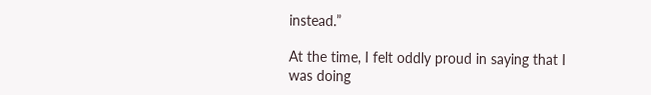instead.”

At the time, I felt oddly proud in saying that I was doing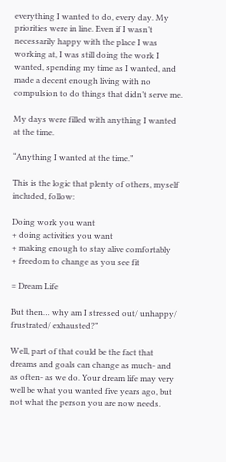everything I wanted to do, every day. My priorities were in line. Even if I wasn’t necessarily happy with the place I was working at, I was still doing the work I wanted, spending my time as I wanted, and made a decent enough living with no compulsion to do things that didn’t serve me.

My days were filled with anything I wanted at the time.

“Anything I wanted at the time.”

This is the logic that plenty of others, myself included, follow:

Doing work you want
+ doing activities you want
+ making enough to stay alive comfortably
+ freedom to change as you see fit

= Dream Life

But then… why am I stressed out/ unhappy/ frustrated/ exhausted?”

Well, part of that could be the fact that dreams and goals can change as much- and as often- as we do. Your dream life may very well be what you wanted five years ago, but not what the person you are now needs.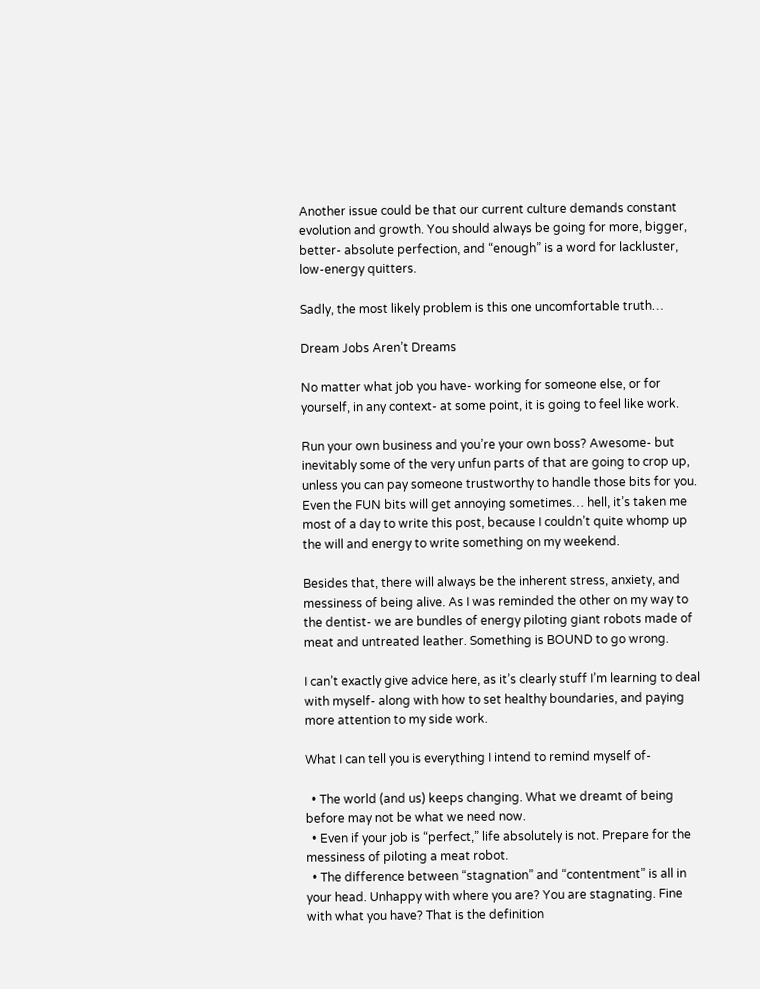Another issue could be that our current culture demands constant evolution and growth. You should always be going for more, bigger, better- absolute perfection, and “enough” is a word for lackluster, low-energy quitters.

Sadly, the most likely problem is this one uncomfortable truth…

Dream Jobs Aren’t Dreams

No matter what job you have- working for someone else, or for yourself, in any context- at some point, it is going to feel like work.

Run your own business and you’re your own boss? Awesome- but inevitably some of the very unfun parts of that are going to crop up, unless you can pay someone trustworthy to handle those bits for you. Even the FUN bits will get annoying sometimes… hell, it’s taken me most of a day to write this post, because I couldn’t quite whomp up the will and energy to write something on my weekend.

Besides that, there will always be the inherent stress, anxiety, and messiness of being alive. As I was reminded the other on my way to the dentist- we are bundles of energy piloting giant robots made of meat and untreated leather. Something is BOUND to go wrong.

I can’t exactly give advice here, as it’s clearly stuff I’m learning to deal with myself- along with how to set healthy boundaries, and paying more attention to my side work.

What I can tell you is everything I intend to remind myself of-

  • The world (and us) keeps changing. What we dreamt of being before may not be what we need now.
  • Even if your job is “perfect,” life absolutely is not. Prepare for the messiness of piloting a meat robot.
  • The difference between “stagnation” and “contentment” is all in your head. Unhappy with where you are? You are stagnating. Fine with what you have? That is the definition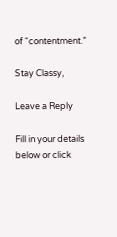of “contentment.”

Stay Classy,

Leave a Reply

Fill in your details below or click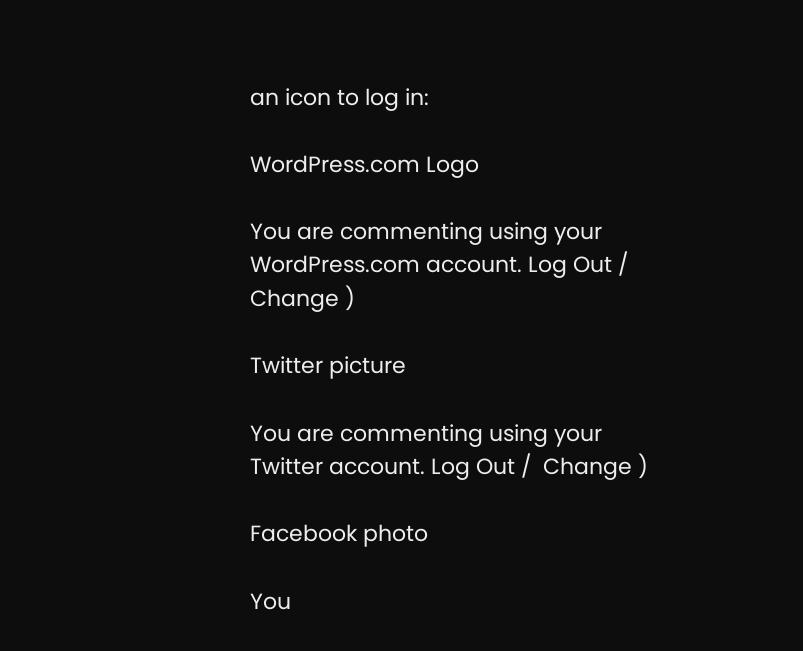an icon to log in:

WordPress.com Logo

You are commenting using your WordPress.com account. Log Out /  Change )

Twitter picture

You are commenting using your Twitter account. Log Out /  Change )

Facebook photo

You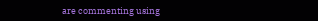are commenting using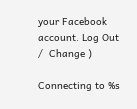your Facebook account. Log Out /  Change )

Connecting to %s